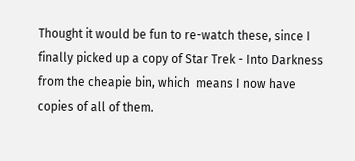Thought it would be fun to re-watch these, since I finally picked up a copy of Star Trek - Into Darkness from the cheapie bin, which  means I now have copies of all of them.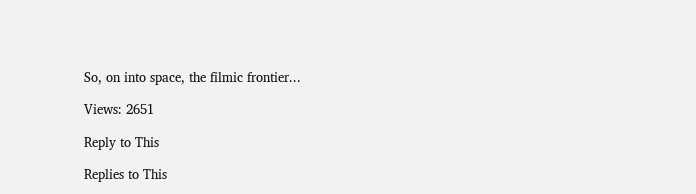So, on into space, the filmic frontier...

Views: 2651

Reply to This

Replies to This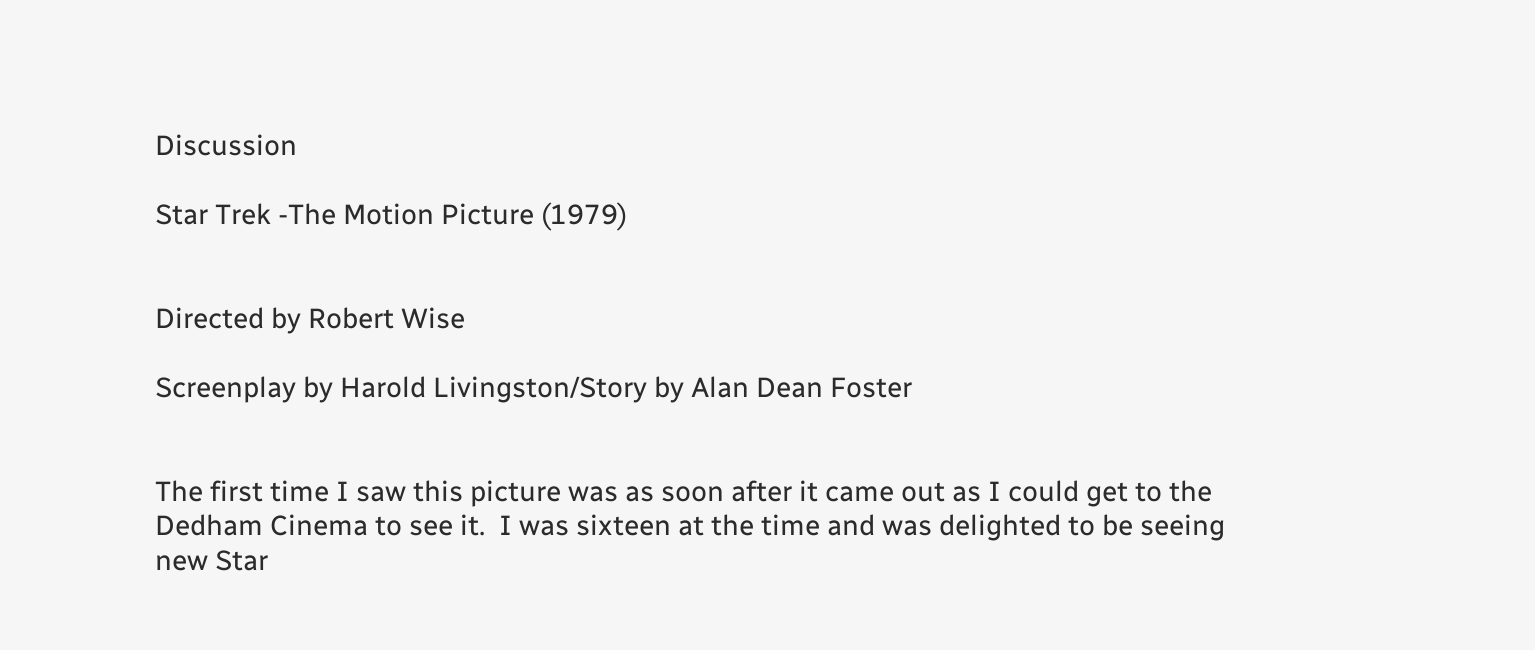Discussion

Star Trek -The Motion Picture (1979)


Directed by Robert Wise

Screenplay by Harold Livingston/Story by Alan Dean Foster


The first time I saw this picture was as soon after it came out as I could get to the Dedham Cinema to see it.  I was sixteen at the time and was delighted to be seeing new Star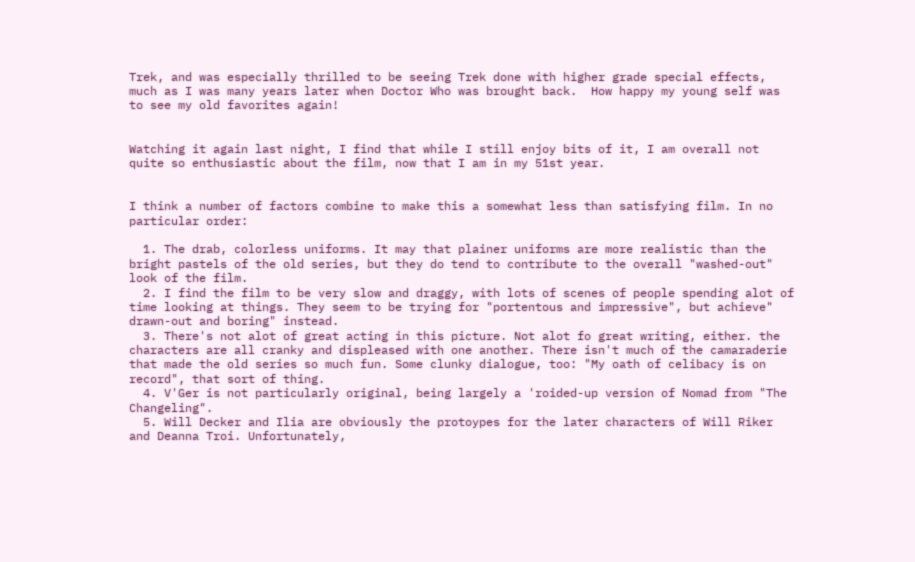Trek, and was especially thrilled to be seeing Trek done with higher grade special effects, much as I was many years later when Doctor Who was brought back.  How happy my young self was to see my old favorites again!


Watching it again last night, I find that while I still enjoy bits of it, I am overall not quite so enthusiastic about the film, now that I am in my 51st year.


I think a number of factors combine to make this a somewhat less than satisfying film. In no particular order:

  1. The drab, colorless uniforms. It may that plainer uniforms are more realistic than the bright pastels of the old series, but they do tend to contribute to the overall "washed-out" look of the film.
  2. I find the film to be very slow and draggy, with lots of scenes of people spending alot of time looking at things. They seem to be trying for "portentous and impressive", but achieve" drawn-out and boring" instead.
  3. There's not alot of great acting in this picture. Not alot fo great writing, either. the characters are all cranky and displeased with one another. There isn't much of the camaraderie that made the old series so much fun. Some clunky dialogue, too: "My oath of celibacy is on record", that sort of thing.
  4. V'Ger is not particularly original, being largely a 'roided-up version of Nomad from "The Changeling".
  5. Will Decker and Ilia are obviously the protoypes for the later characters of Will Riker and Deanna Troi. Unfortunately,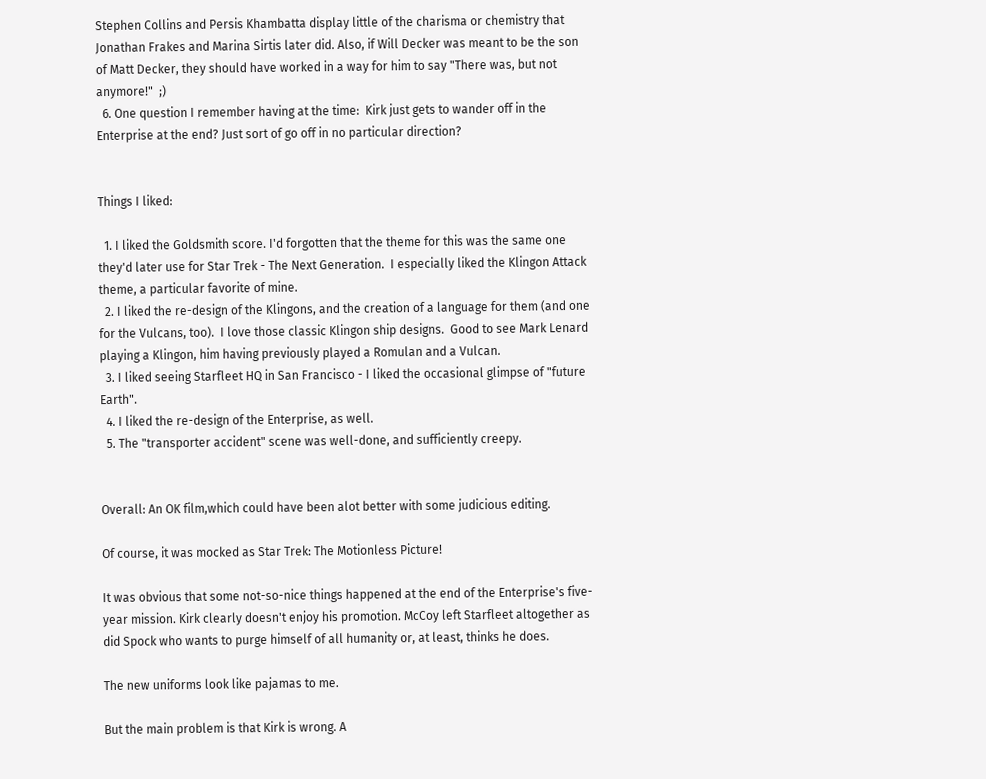Stephen Collins and Persis Khambatta display little of the charisma or chemistry that Jonathan Frakes and Marina Sirtis later did. Also, if Will Decker was meant to be the son of Matt Decker, they should have worked in a way for him to say "There was, but not anymore!"  ;)
  6. One question I remember having at the time:  Kirk just gets to wander off in the Enterprise at the end? Just sort of go off in no particular direction?


Things I liked:

  1. I liked the Goldsmith score. I'd forgotten that the theme for this was the same one they'd later use for Star Trek - The Next Generation.  I especially liked the Klingon Attack theme, a particular favorite of mine.
  2. I liked the re-design of the Klingons, and the creation of a language for them (and one for the Vulcans, too).  I love those classic Klingon ship designs.  Good to see Mark Lenard playing a Klingon, him having previously played a Romulan and a Vulcan.
  3. I liked seeing Starfleet HQ in San Francisco - I liked the occasional glimpse of "future Earth".
  4. I liked the re-design of the Enterprise, as well.
  5. The "transporter accident" scene was well-done, and sufficiently creepy.


Overall: An OK film,which could have been alot better with some judicious editing.

Of course, it was mocked as Star Trek: The Motionless Picture!

It was obvious that some not-so-nice things happened at the end of the Enterprise's five-year mission. Kirk clearly doesn't enjoy his promotion. McCoy left Starfleet altogether as did Spock who wants to purge himself of all humanity or, at least, thinks he does.

The new uniforms look like pajamas to me.

But the main problem is that Kirk is wrong. A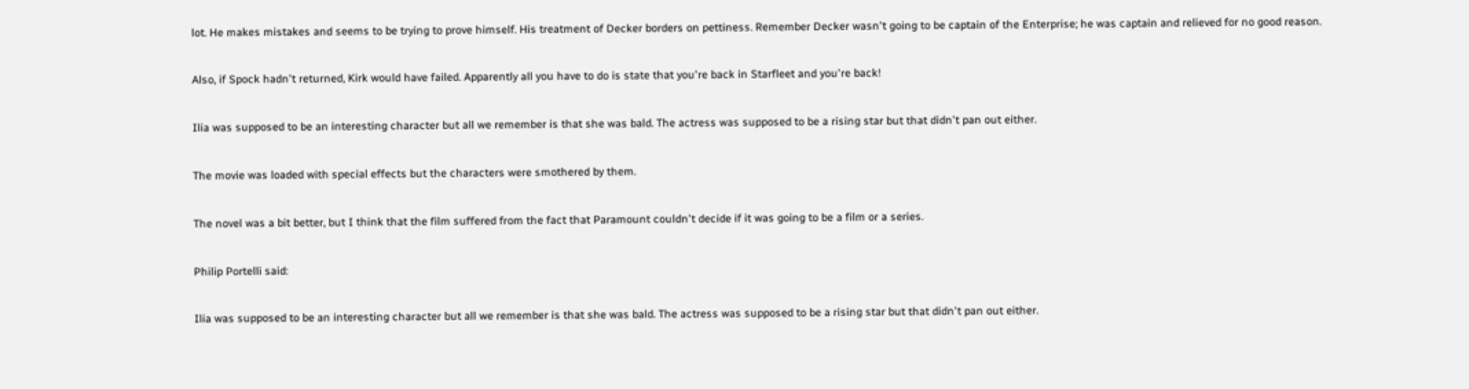lot. He makes mistakes and seems to be trying to prove himself. His treatment of Decker borders on pettiness. Remember Decker wasn't going to be captain of the Enterprise; he was captain and relieved for no good reason.

Also, if Spock hadn't returned, Kirk would have failed. Apparently all you have to do is state that you're back in Starfleet and you're back!

Ilia was supposed to be an interesting character but all we remember is that she was bald. The actress was supposed to be a rising star but that didn't pan out either.

The movie was loaded with special effects but the characters were smothered by them.

The novel was a bit better, but I think that the film suffered from the fact that Paramount couldn't decide if it was going to be a film or a series.

Philip Portelli said:

Ilia was supposed to be an interesting character but all we remember is that she was bald. The actress was supposed to be a rising star but that didn't pan out either.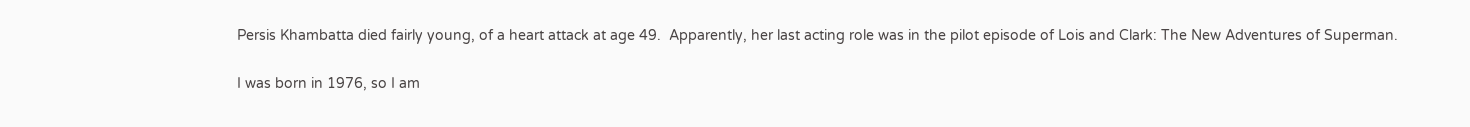Persis Khambatta died fairly young, of a heart attack at age 49.  Apparently, her last acting role was in the pilot episode of Lois and Clark: The New Adventures of Superman.

I was born in 1976, so I am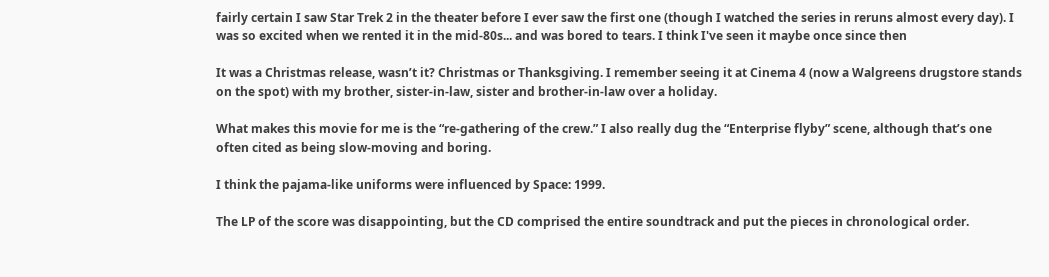fairly certain I saw Star Trek 2 in the theater before I ever saw the first one (though I watched the series in reruns almost every day). I was so excited when we rented it in the mid-80s... and was bored to tears. I think I've seen it maybe once since then

It was a Christmas release, wasn’t it? Christmas or Thanksgiving. I remember seeing it at Cinema 4 (now a Walgreens drugstore stands on the spot) with my brother, sister-in-law, sister and brother-in-law over a holiday.

What makes this movie for me is the “re-gathering of the crew.” I also really dug the “Enterprise flyby” scene, although that’s one often cited as being slow-moving and boring.

I think the pajama-like uniforms were influenced by Space: 1999.

The LP of the score was disappointing, but the CD comprised the entire soundtrack and put the pieces in chronological order.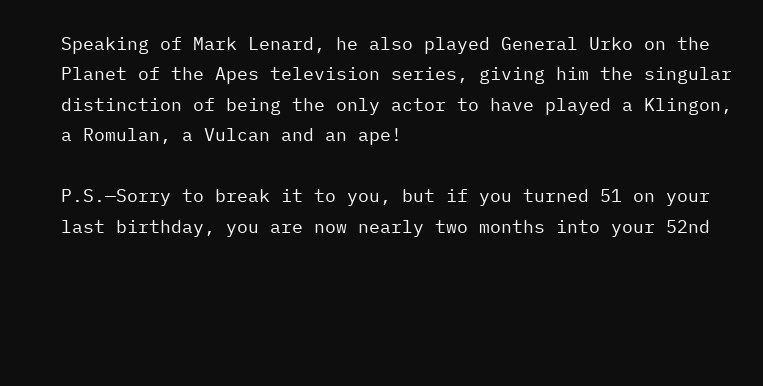Speaking of Mark Lenard, he also played General Urko on the Planet of the Apes television series, giving him the singular distinction of being the only actor to have played a Klingon, a Romulan, a Vulcan and an ape!

P.S.—Sorry to break it to you, but if you turned 51 on your last birthday, you are now nearly two months into your 52nd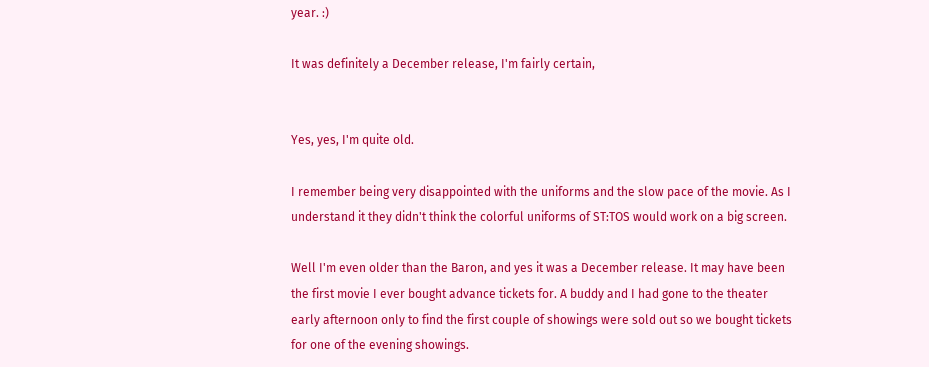year. :)

It was definitely a December release, I'm fairly certain,


Yes, yes, I'm quite old.

I remember being very disappointed with the uniforms and the slow pace of the movie. As I understand it they didn't think the colorful uniforms of ST:TOS would work on a big screen.

Well I'm even older than the Baron, and yes it was a December release. It may have been the first movie I ever bought advance tickets for. A buddy and I had gone to the theater early afternoon only to find the first couple of showings were sold out so we bought tickets for one of the evening showings.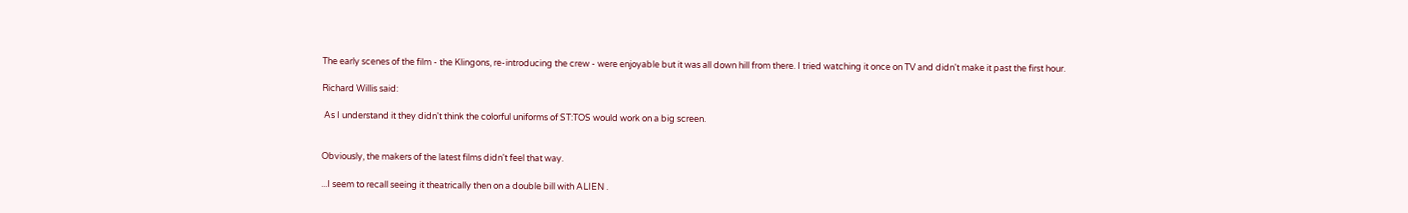The early scenes of the film - the Klingons, re-introducing the crew - were enjoyable but it was all down hill from there. I tried watching it once on TV and didn't make it past the first hour.

Richard Willis said:

 As I understand it they didn't think the colorful uniforms of ST:TOS would work on a big screen.


Obviously, the makers of the latest films didn't feel that way.

...I seem to recall seeing it theatrically then on a double bill with ALIEN .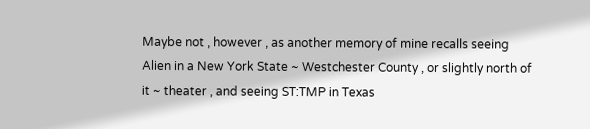Maybe not , however , as another memory of mine recalls seeing Alien in a New York State ~ Westchester County , or slightly north of it ~ theater , and seeing ST:TMP in Texas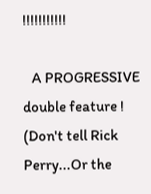!!!!!!!!!!!

   A PROGRESSIVE double feature ! (Don't tell Rick Perry...Or the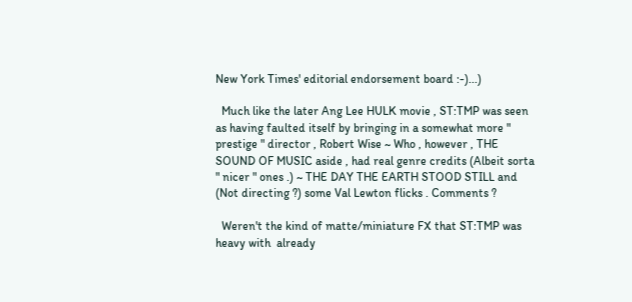New York Times' editorial endorsement board :-)...)

  Much like the later Ang Lee HULK movie , ST:TMP was seen as having faulted itself by bringing in a somewhat more " prestige " director , Robert Wise ~ Who , however , THE SOUND OF MUSIC aside , had real genre credits (Albeit sorta " nicer " ones .) ~ THE DAY THE EARTH STOOD STILL and (Not directing ?) some Val Lewton flicks . Comments ?

  Weren't the kind of matte/miniature FX that ST:TMP was heavy with  already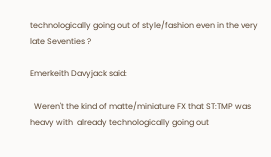technologically going out of style/fashion even in the very late Seventies ?

Emerkeith Davyjack said:

  Weren't the kind of matte/miniature FX that ST:TMP was heavy with  already technologically going out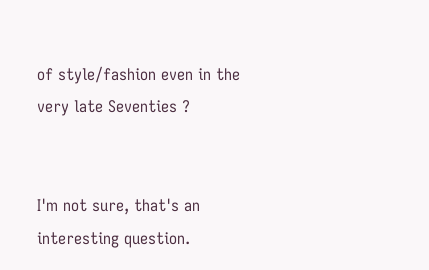of style/fashion even in the very late Seventies ?


I'm not sure, that's an interesting question.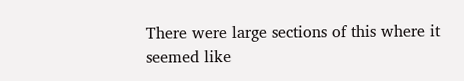There were large sections of this where it seemed like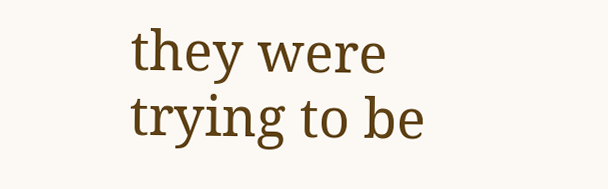they were trying to be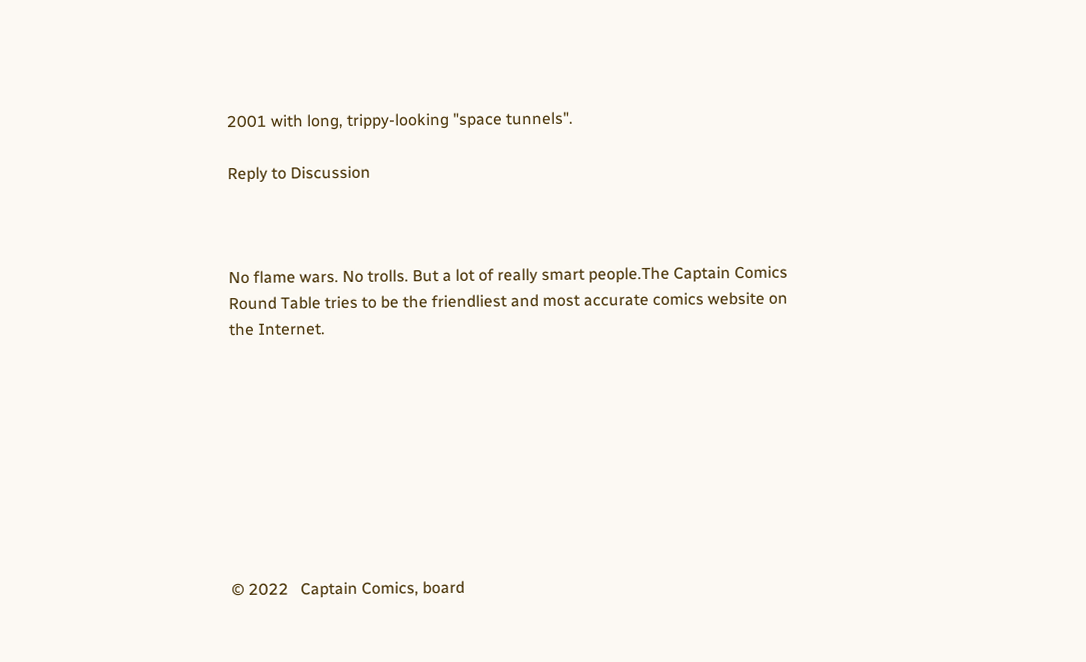2001 with long, trippy-looking "space tunnels".

Reply to Discussion



No flame wars. No trolls. But a lot of really smart people.The Captain Comics Round Table tries to be the friendliest and most accurate comics website on the Internet.









© 2022   Captain Comics, board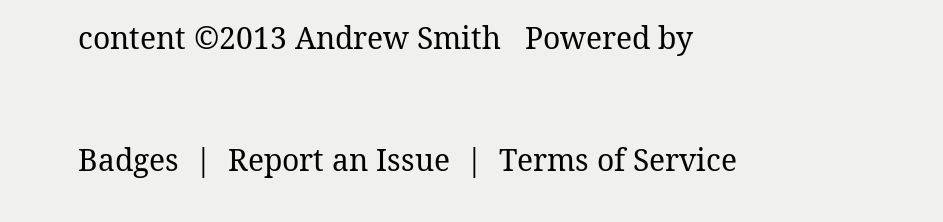content ©2013 Andrew Smith   Powered by

Badges  |  Report an Issue  |  Terms of Service